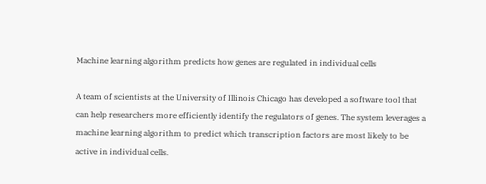Machine learning algorithm predicts how genes are regulated in individual cells

A team of scientists at the University of Illinois Chicago has developed a software tool that can help researchers more efficiently identify the regulators of genes. The system leverages a machine learning algorithm to predict which transcription factors are most likely to be active in individual cells.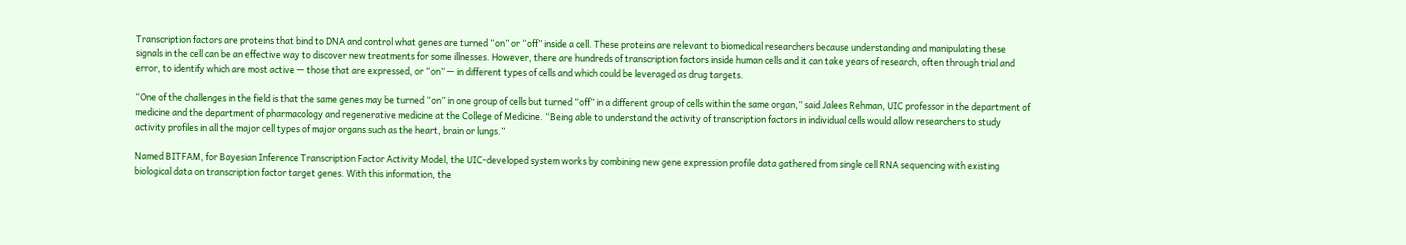Transcription factors are proteins that bind to DNA and control what genes are turned “on” or “off” inside a cell. These proteins are relevant to biomedical researchers because understanding and manipulating these signals in the cell can be an effective way to discover new treatments for some illnesses. However, there are hundreds of transcription factors inside human cells and it can take years of research, often through trial and error, to identify which are most active — those that are expressed, or “on” — in different types of cells and which could be leveraged as drug targets.

“One of the challenges in the field is that the same genes may be turned “on” in one group of cells but turned “off” in a different group of cells within the same organ,” said Jalees Rehman, UIC professor in the department of medicine and the department of pharmacology and regenerative medicine at the College of Medicine. “Being able to understand the activity of transcription factors in individual cells would allow researchers to study activity profiles in all the major cell types of major organs such as the heart, brain or lungs.”

Named BITFAM, for Bayesian Inference Transcription Factor Activity Model, the UIC-developed system works by combining new gene expression profile data gathered from single cell RNA sequencing with existing biological data on transcription factor target genes. With this information, the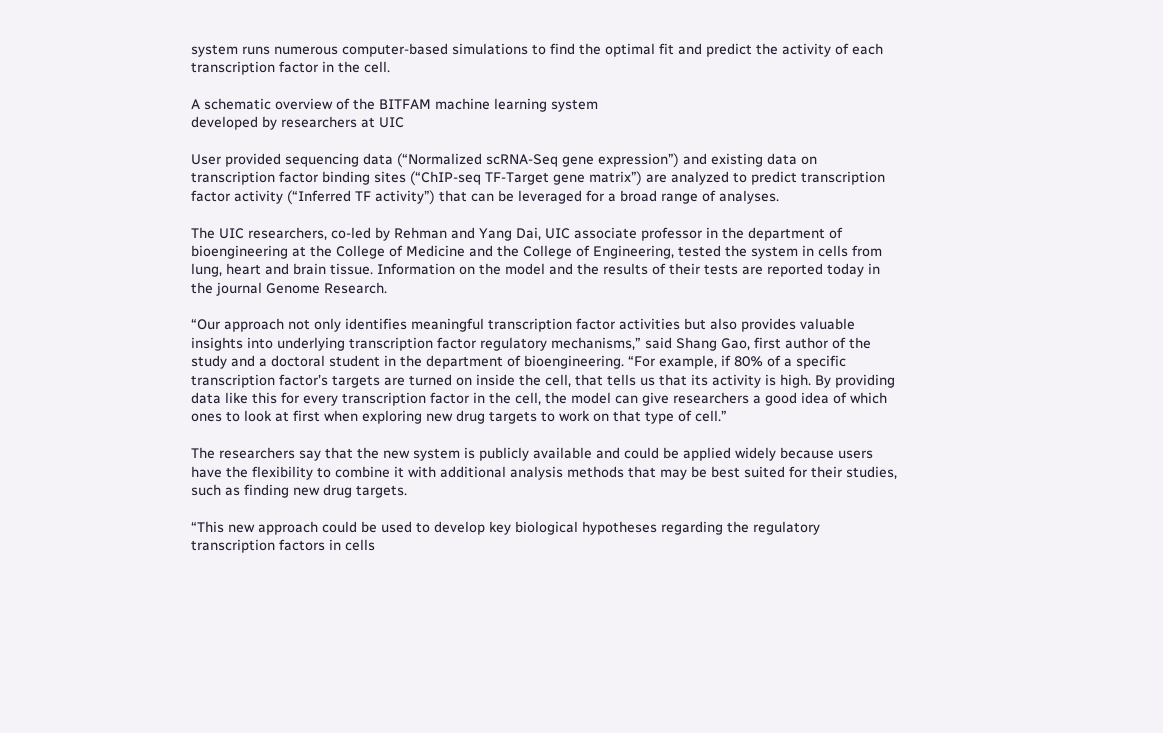system runs numerous computer-based simulations to find the optimal fit and predict the activity of each transcription factor in the cell.

A schematic overview of the BITFAM machine learning system
developed by researchers at UIC

User provided sequencing data (“Normalized scRNA-Seq gene expression”) and existing data on transcription factor binding sites (“ChIP-seq TF-Target gene matrix”) are analyzed to predict transcription factor activity (“Inferred TF activity”) that can be leveraged for a broad range of analyses.

The UIC researchers, co-led by Rehman and Yang Dai, UIC associate professor in the department of bioengineering at the College of Medicine and the College of Engineering, tested the system in cells from lung, heart and brain tissue. Information on the model and the results of their tests are reported today in the journal Genome Research.

“Our approach not only identifies meaningful transcription factor activities but also provides valuable insights into underlying transcription factor regulatory mechanisms,” said Shang Gao, first author of the study and a doctoral student in the department of bioengineering. “For example, if 80% of a specific transcription factor’s targets are turned on inside the cell, that tells us that its activity is high. By providing data like this for every transcription factor in the cell, the model can give researchers a good idea of which ones to look at first when exploring new drug targets to work on that type of cell.”

The researchers say that the new system is publicly available and could be applied widely because users have the flexibility to combine it with additional analysis methods that may be best suited for their studies, such as finding new drug targets.

“This new approach could be used to develop key biological hypotheses regarding the regulatory transcription factors in cells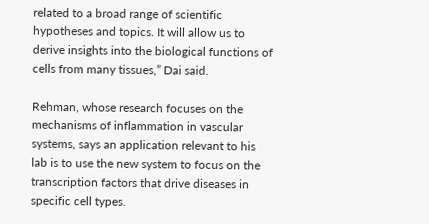related to a broad range of scientific hypotheses and topics. It will allow us to derive insights into the biological functions of cells from many tissues,” Dai said.

Rehman, whose research focuses on the mechanisms of inflammation in vascular systems, says an application relevant to his lab is to use the new system to focus on the transcription factors that drive diseases in specific cell types.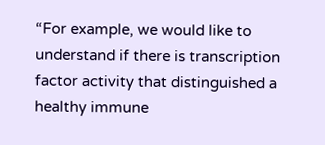“For example, we would like to understand if there is transcription factor activity that distinguished a healthy immune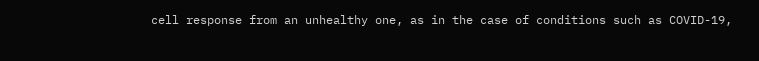cell response from an unhealthy one, as in the case of conditions such as COVID-19,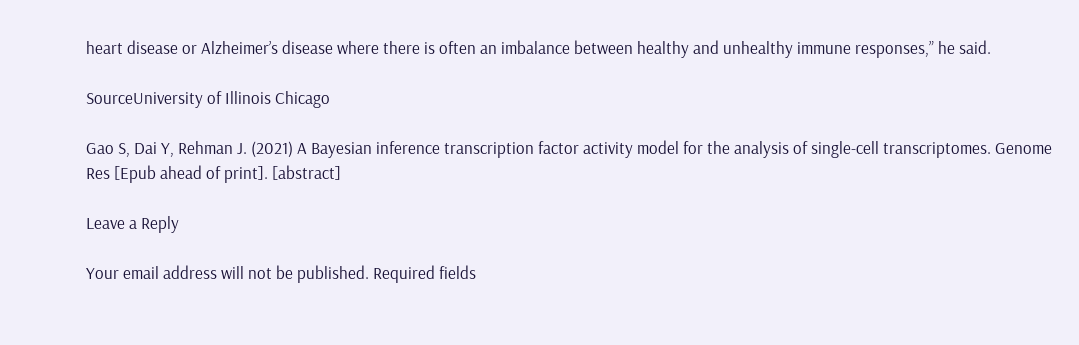heart disease or Alzheimer’s disease where there is often an imbalance between healthy and unhealthy immune responses,” he said.

SourceUniversity of Illinois Chicago

Gao S, Dai Y, Rehman J. (2021) A Bayesian inference transcription factor activity model for the analysis of single-cell transcriptomes. Genome Res [Epub ahead of print]. [abstract]

Leave a Reply

Your email address will not be published. Required fields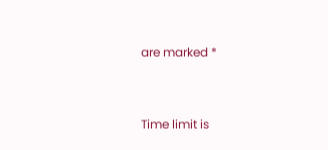are marked *


Time limit is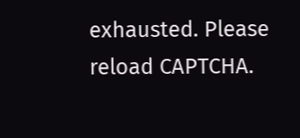exhausted. Please reload CAPTCHA.